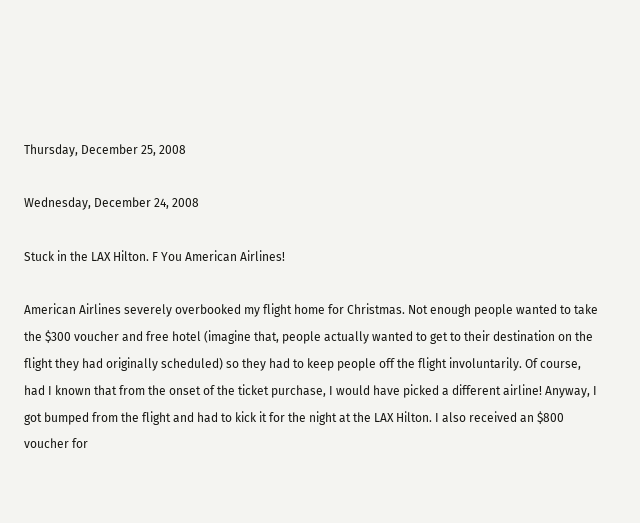Thursday, December 25, 2008

Wednesday, December 24, 2008

Stuck in the LAX Hilton. F You American Airlines!

American Airlines severely overbooked my flight home for Christmas. Not enough people wanted to take the $300 voucher and free hotel (imagine that, people actually wanted to get to their destination on the flight they had originally scheduled) so they had to keep people off the flight involuntarily. Of course, had I known that from the onset of the ticket purchase, I would have picked a different airline! Anyway, I got bumped from the flight and had to kick it for the night at the LAX Hilton. I also received an $800 voucher for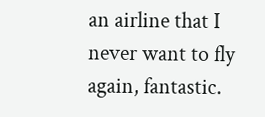an airline that I never want to fly again, fantastic.